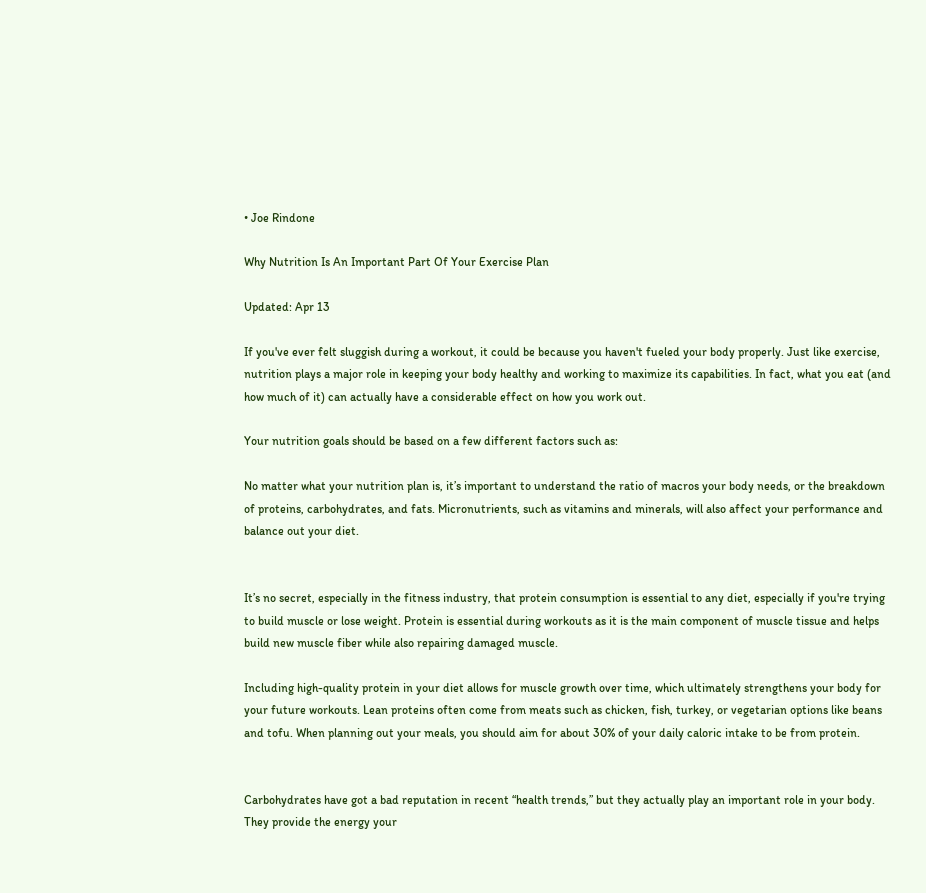• Joe Rindone

Why Nutrition Is An Important Part Of Your Exercise Plan

Updated: Apr 13

If you've ever felt sluggish during a workout, it could be because you haven't fueled your body properly. Just like exercise, nutrition plays a major role in keeping your body healthy and working to maximize its capabilities. In fact, what you eat (and how much of it) can actually have a considerable effect on how you work out.

Your nutrition goals should be based on a few different factors such as:

No matter what your nutrition plan is, it’s important to understand the ratio of macros your body needs, or the breakdown of proteins, carbohydrates, and fats. Micronutrients, such as vitamins and minerals, will also affect your performance and balance out your diet.


It’s no secret, especially in the fitness industry, that protein consumption is essential to any diet, especially if you're trying to build muscle or lose weight. Protein is essential during workouts as it is the main component of muscle tissue and helps build new muscle fiber while also repairing damaged muscle.

Including high-quality protein in your diet allows for muscle growth over time, which ultimately strengthens your body for your future workouts. Lean proteins often come from meats such as chicken, fish, turkey, or vegetarian options like beans and tofu. When planning out your meals, you should aim for about 30% of your daily caloric intake to be from protein.


Carbohydrates have got a bad reputation in recent “health trends,” but they actually play an important role in your body. They provide the energy your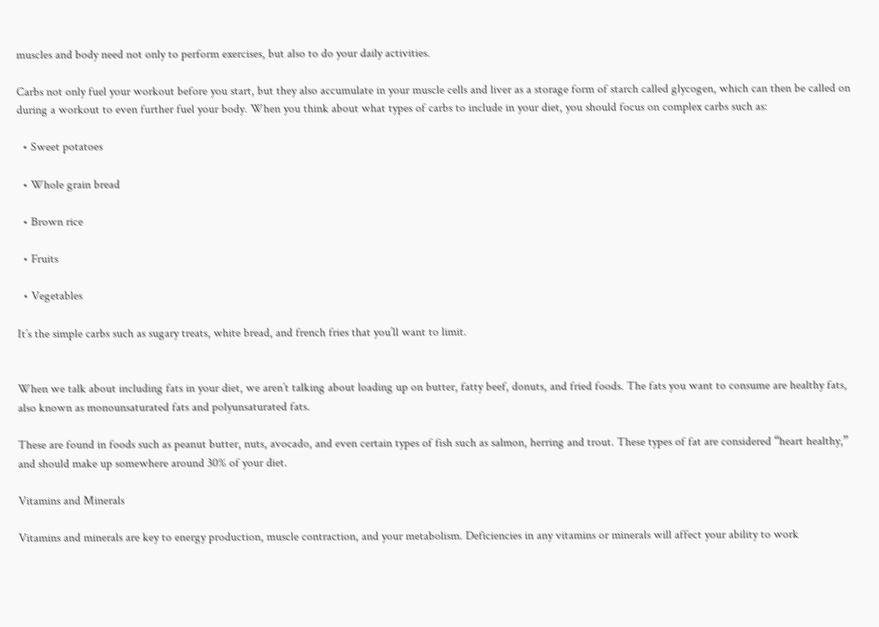muscles and body need not only to perform exercises, but also to do your daily activities.

Carbs not only fuel your workout before you start, but they also accumulate in your muscle cells and liver as a storage form of starch called glycogen, which can then be called on during a workout to even further fuel your body. When you think about what types of carbs to include in your diet, you should focus on complex carbs such as:

  • Sweet potatoes

  • Whole grain bread

  • Brown rice

  • Fruits

  • Vegetables

It’s the simple carbs such as sugary treats, white bread, and french fries that you’ll want to limit.


When we talk about including fats in your diet, we aren’t talking about loading up on butter, fatty beef, donuts, and fried foods. The fats you want to consume are healthy fats, also known as monounsaturated fats and polyunsaturated fats.

These are found in foods such as peanut butter, nuts, avocado, and even certain types of fish such as salmon, herring and trout. These types of fat are considered “heart healthy,” and should make up somewhere around 30% of your diet.

Vitamins and Minerals

Vitamins and minerals are key to energy production, muscle contraction, and your metabolism. Deficiencies in any vitamins or minerals will affect your ability to work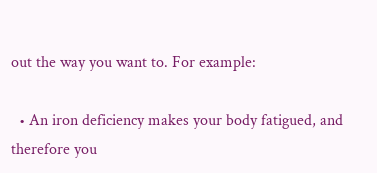out the way you want to. For example:

  • An iron deficiency makes your body fatigued, and therefore you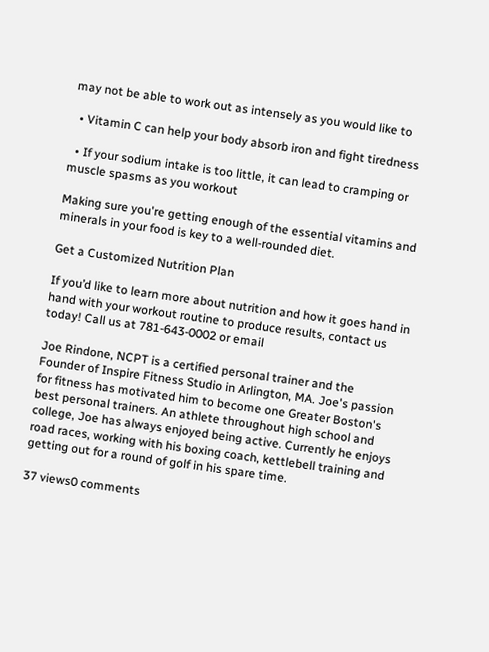may not be able to work out as intensely as you would like to

  • Vitamin C can help your body absorb iron and fight tiredness

  • If your sodium intake is too little, it can lead to cramping or muscle spasms as you workout

Making sure you're getting enough of the essential vitamins and minerals in your food is key to a well-rounded diet.

Get a Customized Nutrition Plan

If you’d like to learn more about nutrition and how it goes hand in hand with your workout routine to produce results, contact us today! Call us at 781-643-0002 or email

Joe Rindone, NCPT is a certified personal trainer and the Founder of Inspire Fitness Studio in Arlington, MA. Joe's passion for fitness has motivated him to become one Greater Boston's best personal trainers. An athlete throughout high school and college, Joe has always enjoyed being active. Currently he enjoys road races, working with his boxing coach, kettlebell training and getting out for a round of golf in his spare time.

37 views0 comments